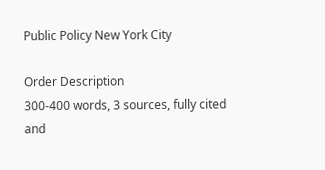Public Policy New York City

Order Description
300-400 words, 3 sources, fully cited and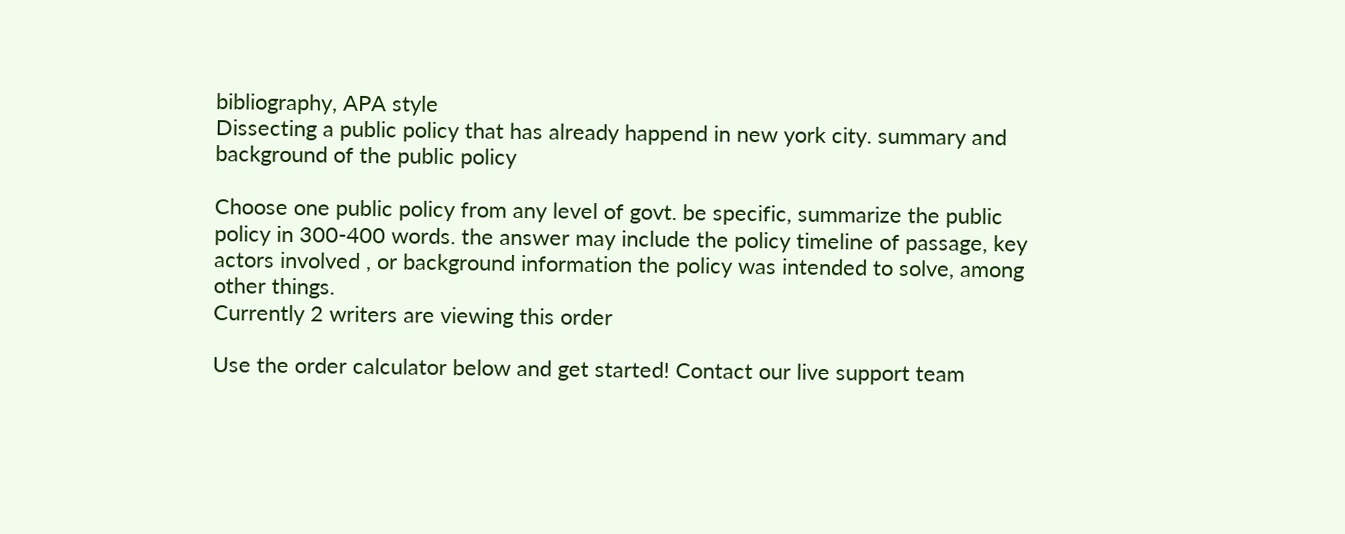bibliography, APA style
Dissecting a public policy that has already happend in new york city. summary and background of the public policy

Choose one public policy from any level of govt. be specific, summarize the public policy in 300-400 words. the answer may include the policy timeline of passage, key actors involved , or background information the policy was intended to solve, among other things.
Currently 2 writers are viewing this order

Use the order calculator below and get started! Contact our live support team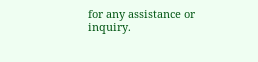for any assistance or inquiry.